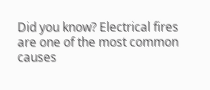Did you know? Electrical fires are one of the most common causes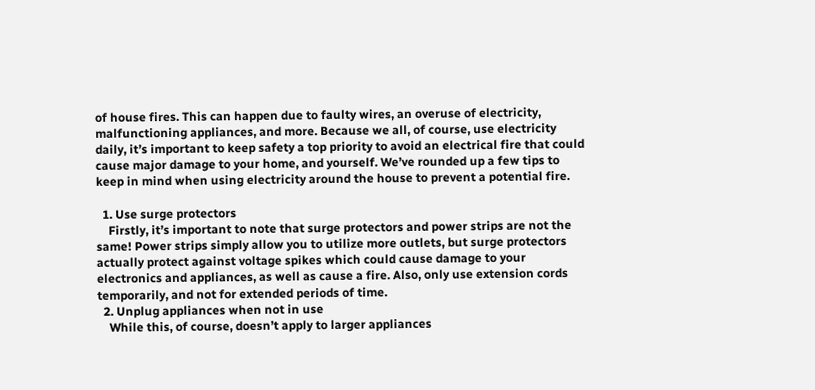of house fires. This can happen due to faulty wires, an overuse of electricity, malfunctioning appliances, and more. Because we all, of course, use electricity daily, it’s important to keep safety a top priority to avoid an electrical fire that could cause major damage to your home, and yourself. We’ve rounded up a few tips to keep in mind when using electricity around the house to prevent a potential fire.

  1. Use surge protectors
    Firstly, it’s important to note that surge protectors and power strips are not the same! Power strips simply allow you to utilize more outlets, but surge protectors actually protect against voltage spikes which could cause damage to your electronics and appliances, as well as cause a fire. Also, only use extension cords temporarily, and not for extended periods of time.
  2. Unplug appliances when not in use
    While this, of course, doesn’t apply to larger appliances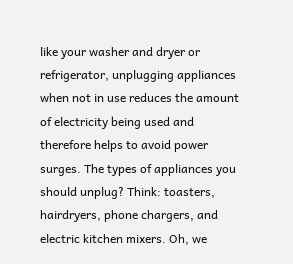like your washer and dryer or refrigerator, unplugging appliances when not in use reduces the amount of electricity being used and therefore helps to avoid power surges. The types of appliances you should unplug? Think: toasters, hairdryers, phone chargers, and electric kitchen mixers. Oh, we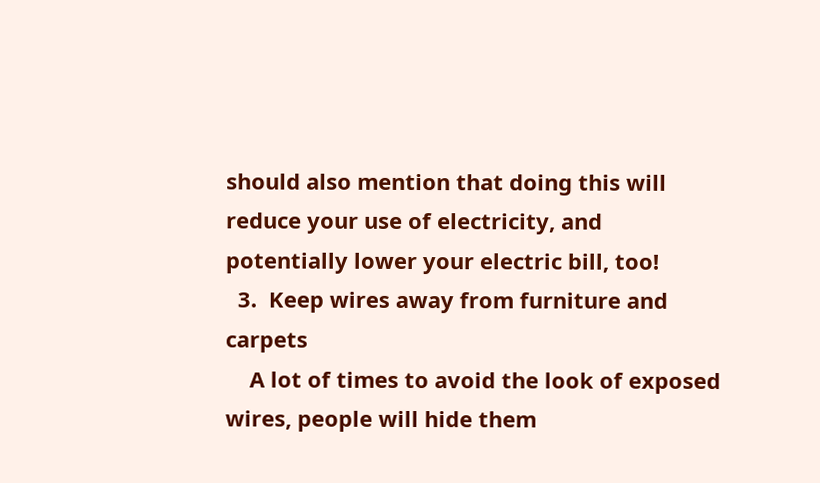should also mention that doing this will reduce your use of electricity, and potentially lower your electric bill, too!
  3.  Keep wires away from furniture and carpets
    A lot of times to avoid the look of exposed wires, people will hide them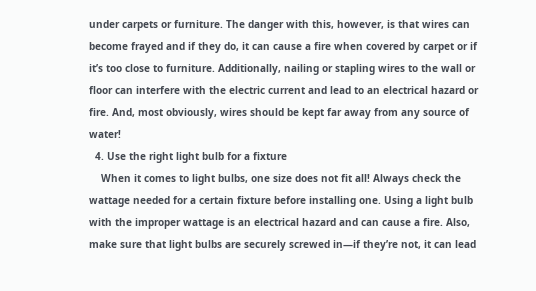under carpets or furniture. The danger with this, however, is that wires can become frayed and if they do, it can cause a fire when covered by carpet or if it’s too close to furniture. Additionally, nailing or stapling wires to the wall or floor can interfere with the electric current and lead to an electrical hazard or fire. And, most obviously, wires should be kept far away from any source of water!
  4. Use the right light bulb for a fixture
    When it comes to light bulbs, one size does not fit all! Always check the wattage needed for a certain fixture before installing one. Using a light bulb with the improper wattage is an electrical hazard and can cause a fire. Also, make sure that light bulbs are securely screwed in—if they’re not, it can lead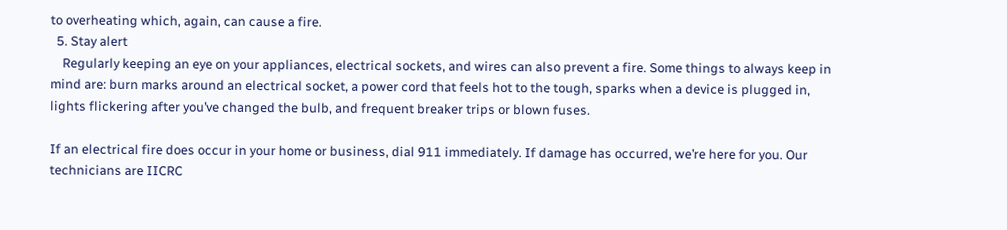to overheating which, again, can cause a fire.
  5. Stay alert
    Regularly keeping an eye on your appliances, electrical sockets, and wires can also prevent a fire. Some things to always keep in mind are: burn marks around an electrical socket, a power cord that feels hot to the tough, sparks when a device is plugged in, lights flickering after you’ve changed the bulb, and frequent breaker trips or blown fuses.

If an electrical fire does occur in your home or business, dial 911 immediately. If damage has occurred, we’re here for you. Our technicians are IICRC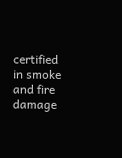certified in smoke and fire damage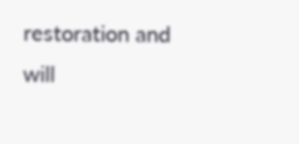restoration and will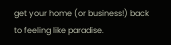get your home (or business!) back to feeling like paradise.